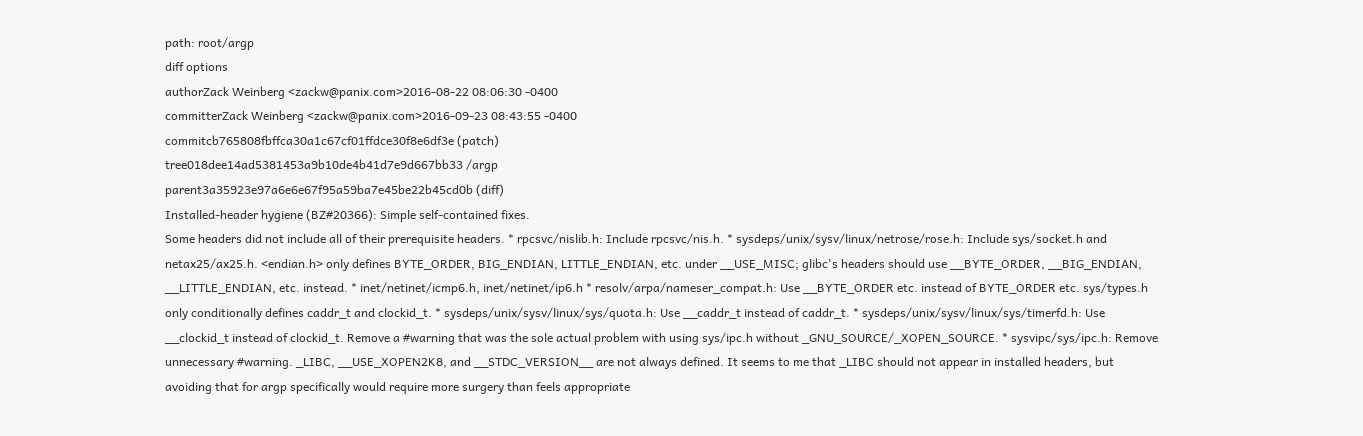path: root/argp
diff options
authorZack Weinberg <zackw@panix.com>2016-08-22 08:06:30 -0400
committerZack Weinberg <zackw@panix.com>2016-09-23 08:43:55 -0400
commitcb765808fbffca30a1c67cf01ffdce30f8e6df3e (patch)
tree018dee14ad5381453a9b10de4b41d7e9d667bb33 /argp
parent3a35923e97a6e6e67f95a59ba7e45be22b45cd0b (diff)
Installed-header hygiene (BZ#20366): Simple self-contained fixes.
Some headers did not include all of their prerequisite headers. * rpcsvc/nislib.h: Include rpcsvc/nis.h. * sysdeps/unix/sysv/linux/netrose/rose.h: Include sys/socket.h and netax25/ax25.h. <endian.h> only defines BYTE_ORDER, BIG_ENDIAN, LITTLE_ENDIAN, etc. under __USE_MISC; glibc's headers should use __BYTE_ORDER, __BIG_ENDIAN, __LITTLE_ENDIAN, etc. instead. * inet/netinet/icmp6.h, inet/netinet/ip6.h * resolv/arpa/nameser_compat.h: Use __BYTE_ORDER etc. instead of BYTE_ORDER etc. sys/types.h only conditionally defines caddr_t and clockid_t. * sysdeps/unix/sysv/linux/sys/quota.h: Use __caddr_t instead of caddr_t. * sysdeps/unix/sysv/linux/sys/timerfd.h: Use __clockid_t instead of clockid_t. Remove a #warning that was the sole actual problem with using sys/ipc.h without _GNU_SOURCE/_XOPEN_SOURCE. * sysvipc/sys/ipc.h: Remove unnecessary #warning. _LIBC, __USE_XOPEN2K8, and __STDC_VERSION__ are not always defined. It seems to me that _LIBC should not appear in installed headers, but avoiding that for argp specifically would require more surgery than feels appropriate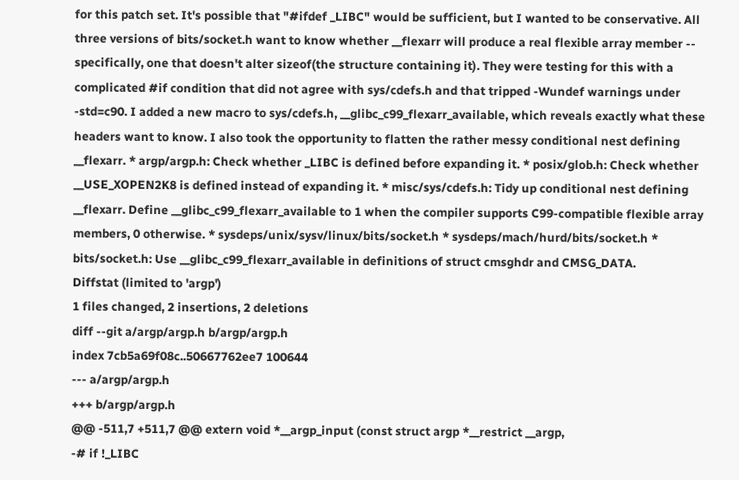for this patch set. It's possible that "#ifdef _LIBC" would be sufficient, but I wanted to be conservative. All three versions of bits/socket.h want to know whether __flexarr will produce a real flexible array member -- specifically, one that doesn't alter sizeof(the structure containing it). They were testing for this with a complicated #if condition that did not agree with sys/cdefs.h and that tripped -Wundef warnings under -std=c90. I added a new macro to sys/cdefs.h, __glibc_c99_flexarr_available, which reveals exactly what these headers want to know. I also took the opportunity to flatten the rather messy conditional nest defining __flexarr. * argp/argp.h: Check whether _LIBC is defined before expanding it. * posix/glob.h: Check whether __USE_XOPEN2K8 is defined instead of expanding it. * misc/sys/cdefs.h: Tidy up conditional nest defining __flexarr. Define __glibc_c99_flexarr_available to 1 when the compiler supports C99-compatible flexible array members, 0 otherwise. * sysdeps/unix/sysv/linux/bits/socket.h * sysdeps/mach/hurd/bits/socket.h * bits/socket.h: Use __glibc_c99_flexarr_available in definitions of struct cmsghdr and CMSG_DATA.
Diffstat (limited to 'argp')
1 files changed, 2 insertions, 2 deletions
diff --git a/argp/argp.h b/argp/argp.h
index 7cb5a69f08c..50667762ee7 100644
--- a/argp/argp.h
+++ b/argp/argp.h
@@ -511,7 +511,7 @@ extern void *__argp_input (const struct argp *__restrict __argp,
-# if !_LIBC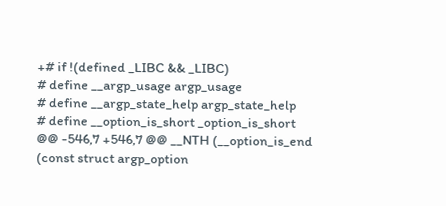+# if !(defined _LIBC && _LIBC)
# define __argp_usage argp_usage
# define __argp_state_help argp_state_help
# define __option_is_short _option_is_short
@@ -546,7 +546,7 @@ __NTH (__option_is_end (const struct argp_option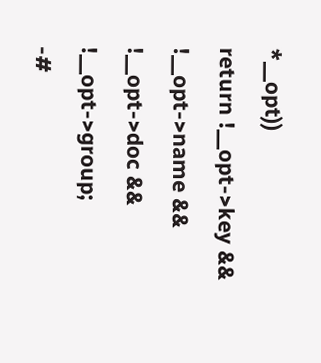*__opt))
return !__opt->key && !__opt->name && !__opt->doc && !__opt->group;
-#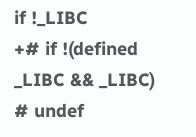if !_LIBC
+# if !(defined _LIBC && _LIBC)
# undef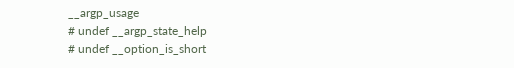__argp_usage
# undef __argp_state_help
# undef __option_is_short